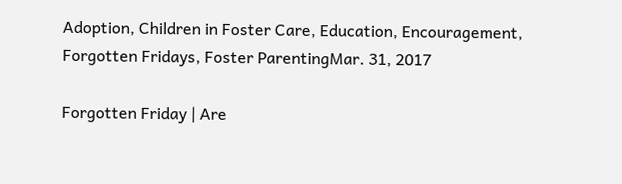Adoption, Children in Foster Care, Education, Encouragement, Forgotten Fridays, Foster ParentingMar. 31, 2017

Forgotten Friday | Are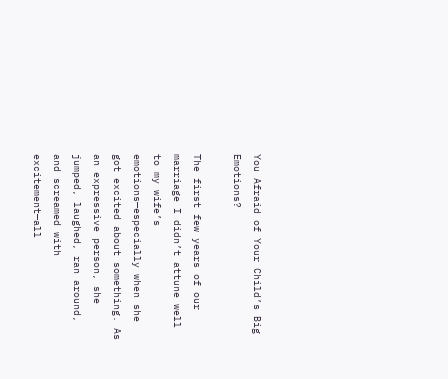You Afraid of Your Child’s Big Emotions?

The first few years of our marriage I didn’t attune well to my wife’s emotions—especially when she got excited about something. As an expressive person, she jumped, laughed, ran around, and screamed with excitement—all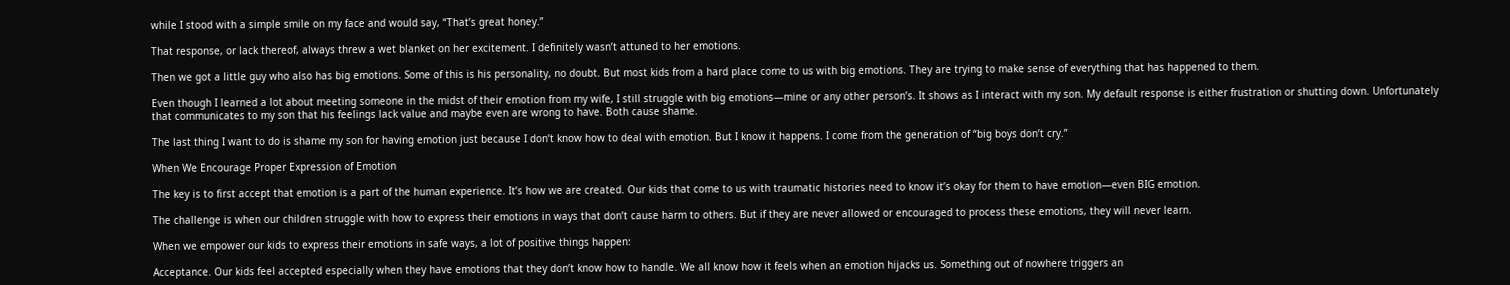while I stood with a simple smile on my face and would say, “That’s great honey.”

That response, or lack thereof, always threw a wet blanket on her excitement. I definitely wasn’t attuned to her emotions.

Then we got a little guy who also has big emotions. Some of this is his personality, no doubt. But most kids from a hard place come to us with big emotions. They are trying to make sense of everything that has happened to them.

Even though I learned a lot about meeting someone in the midst of their emotion from my wife, I still struggle with big emotions—mine or any other person’s. It shows as I interact with my son. My default response is either frustration or shutting down. Unfortunately that communicates to my son that his feelings lack value and maybe even are wrong to have. Both cause shame.

The last thing I want to do is shame my son for having emotion just because I don’t know how to deal with emotion. But I know it happens. I come from the generation of “big boys don’t cry.”

When We Encourage Proper Expression of Emotion

The key is to first accept that emotion is a part of the human experience. It’s how we are created. Our kids that come to us with traumatic histories need to know it’s okay for them to have emotion—even BIG emotion.

The challenge is when our children struggle with how to express their emotions in ways that don’t cause harm to others. But if they are never allowed or encouraged to process these emotions, they will never learn.

When we empower our kids to express their emotions in safe ways, a lot of positive things happen:

Acceptance. Our kids feel accepted especially when they have emotions that they don’t know how to handle. We all know how it feels when an emotion hijacks us. Something out of nowhere triggers an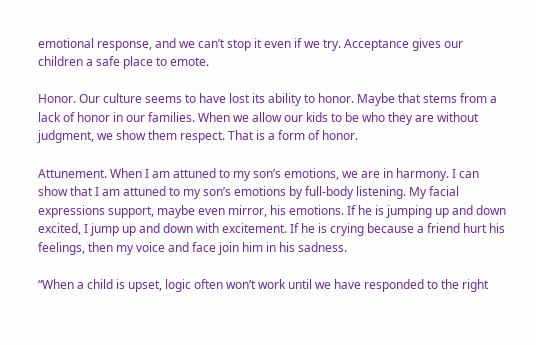emotional response, and we can’t stop it even if we try. Acceptance gives our children a safe place to emote.

Honor. Our culture seems to have lost its ability to honor. Maybe that stems from a lack of honor in our families. When we allow our kids to be who they are without judgment, we show them respect. That is a form of honor.

Attunement. When I am attuned to my son’s emotions, we are in harmony. I can show that I am attuned to my son’s emotions by full-body listening. My facial expressions support, maybe even mirror, his emotions. If he is jumping up and down excited, I jump up and down with excitement. If he is crying because a friend hurt his feelings, then my voice and face join him in his sadness.

“When a child is upset, logic often won’t work until we have responded to the right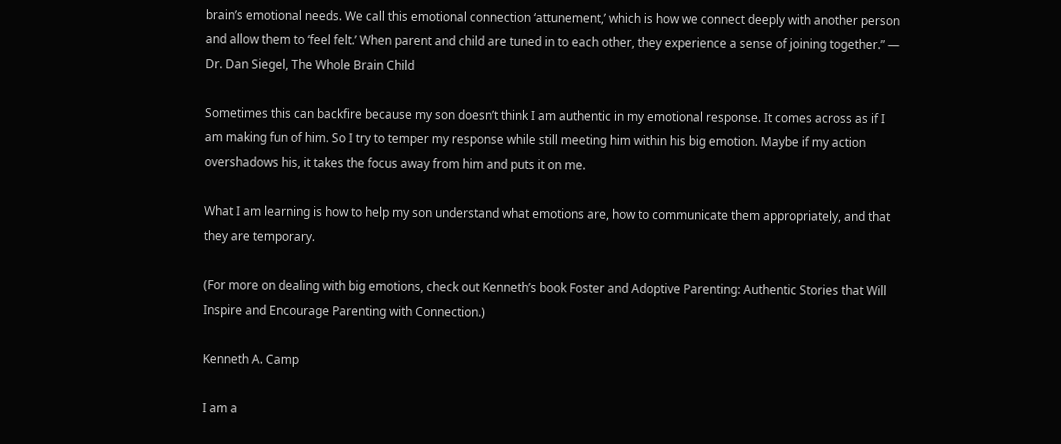brain’s emotional needs. We call this emotional connection ‘attunement,’ which is how we connect deeply with another person and allow them to ‘feel felt.’ When parent and child are tuned in to each other, they experience a sense of joining together.” — Dr. Dan Siegel, The Whole Brain Child

Sometimes this can backfire because my son doesn’t think I am authentic in my emotional response. It comes across as if I am making fun of him. So I try to temper my response while still meeting him within his big emotion. Maybe if my action overshadows his, it takes the focus away from him and puts it on me.

What I am learning is how to help my son understand what emotions are, how to communicate them appropriately, and that they are temporary.

(For more on dealing with big emotions, check out Kenneth’s book Foster and Adoptive Parenting: Authentic Stories that Will Inspire and Encourage Parenting with Connection.)

Kenneth A. Camp

I am a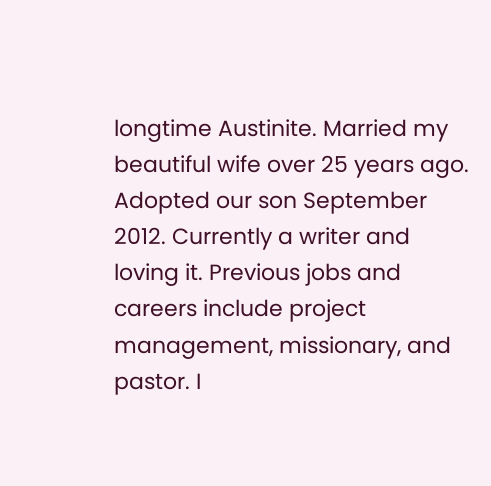longtime Austinite. Married my beautiful wife over 25 years ago. Adopted our son September 2012. Currently a writer and loving it. Previous jobs and careers include project management, missionary, and pastor. I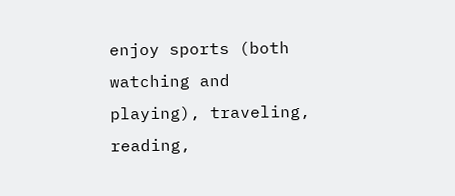enjoy sports (both watching and playing), traveling, reading,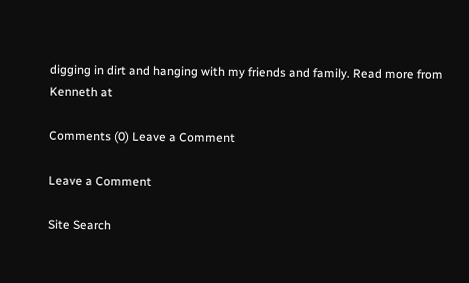digging in dirt and hanging with my friends and family. Read more from Kenneth at

Comments (0) Leave a Comment

Leave a Comment

Site Search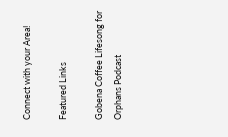Connect with your Area!

Featured Links

Gobena Coffee Lifesong for Orphans Podcast